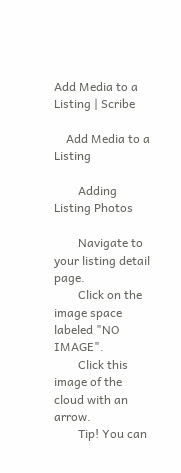Add Media to a Listing | Scribe

    Add Media to a Listing

        Adding Listing Photos

        Navigate to your listing detail page.
        Click on the image space labeled "NO IMAGE".
        Click this image of the cloud with an arrow.
        Tip! You can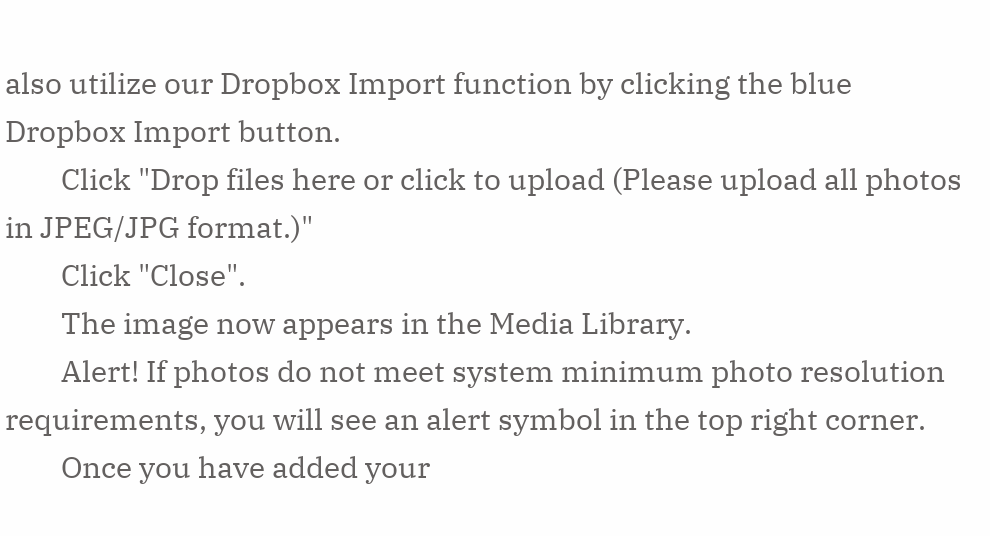also utilize our Dropbox Import function by clicking the blue Dropbox Import button.
        Click "Drop files here or click to upload (Please upload all photos in JPEG/JPG format.)"
        Click "Close".
        The image now appears in the Media Library.
        Alert! If photos do not meet system minimum photo resolution requirements, you will see an alert symbol in the top right corner.
        Once you have added your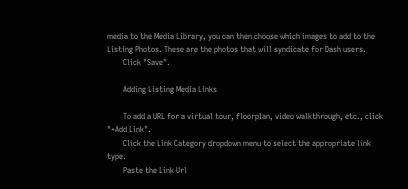media to the Media Library, you can then choose which images to add to the Listing Photos. These are the photos that will syndicate for Dash users.
        Click "Save".

        Adding Listing Media Links

        To add a URL for a virtual tour, floorplan, video walkthrough, etc., click "+Add Link".
        Click the Link Category dropdown menu to select the appropriate link type.
        Paste the Link Url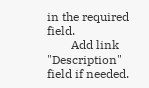in the required field.
        Add link "Description" field if needed.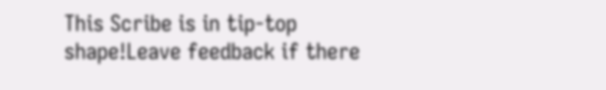This Scribe is in tip-top shape!Leave feedback if there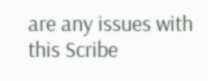are any issues with this Scribe